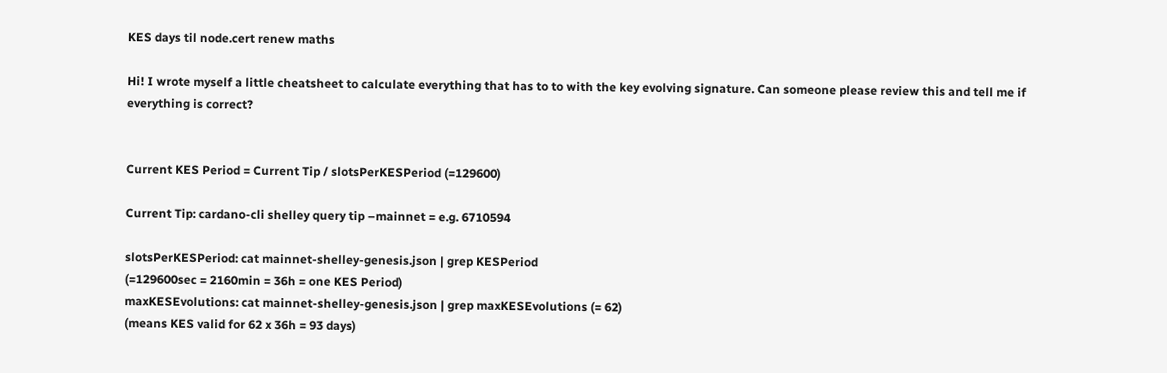KES days til node.cert renew maths

Hi! I wrote myself a little cheatsheet to calculate everything that has to to with the key evolving signature. Can someone please review this and tell me if everything is correct?


Current KES Period = Current Tip / slotsPerKESPeriod (=129600)

Current Tip: cardano-cli shelley query tip –mainnet = e.g. 6710594

slotsPerKESPeriod: cat mainnet-shelley-genesis.json | grep KESPeriod
(=129600sec = 2160min = 36h = one KES Period)
maxKESEvolutions: cat mainnet-shelley-genesis.json | grep maxKESEvolutions (= 62)
(means KES valid for 62 x 36h = 93 days)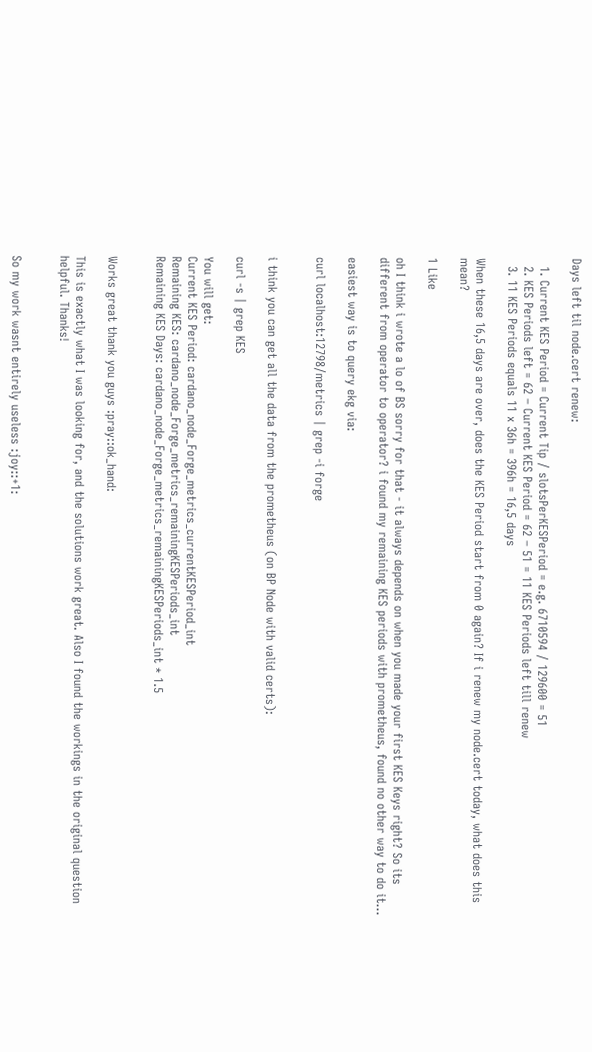Days left til node.cert renew:

  1. Current KES Period = Current Tip / slotsPerKESPeriod = e.g. 6710594 / 129600 = 51
  2. KES Periods left = 62 – Current KES Period = 62 – 51 = 11 KES Periods left till renew
  3. 11 KES Periods equals 11 x 36h = 396h = 16,5 days

When these 16,5 days are over, does the KES Period start from 0 again? If i renew my node.cert today, what does this mean?

1 Like

oh I think i wrote a lo of BS sorry for that - it always depends on when you made your first KES Keys right? So its different from operator to operator? i found my remaining KES periods with prometheus, found no other way to do it…

easiest way is to query ekg via:

curl localhost:12798/metrics | grep -i forge


i think you can get all the data from the prometheus (on BP Node with valid certs):

curl -s | grep KES

You will get:
Current KES Period: cardano_node_Forge_metrics_currentKESPeriod_int
Remaining KES: cardano_node_Forge_metrics_remainingKESPeriods_int
Remaining KES Days: cardano_node_Forge_metrics_remainingKESPeriods_int * 1.5


Works great thank you guys :pray::ok_hand:

This is exactly what I was looking for, and the solutions work great. Also I found the workings in the original question helpful. Thanks!


So my work wasnt entirely useless :joy::+1: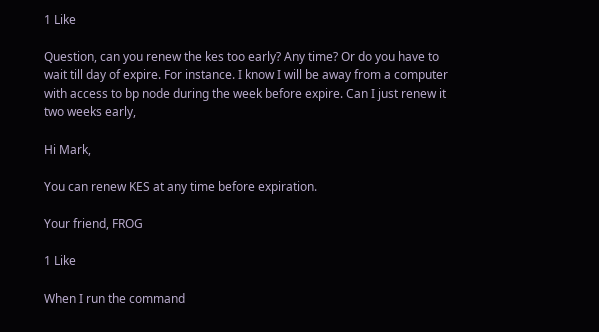1 Like

Question, can you renew the kes too early? Any time? Or do you have to wait till day of expire. For instance. I know I will be away from a computer with access to bp node during the week before expire. Can I just renew it two weeks early,

Hi Mark,

You can renew KES at any time before expiration.

Your friend, FROG

1 Like

When I run the command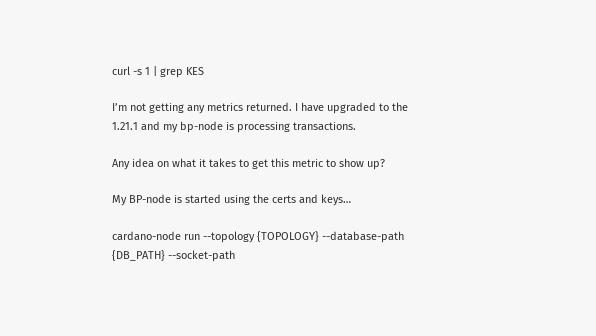curl -s 1 | grep KES

I’m not getting any metrics returned. I have upgraded to the 1.21.1 and my bp-node is processing transactions.

Any idea on what it takes to get this metric to show up?

My BP-node is started using the certs and keys…

cardano-node run --topology {TOPOLOGY} --database-path {DB_PATH} --socket-path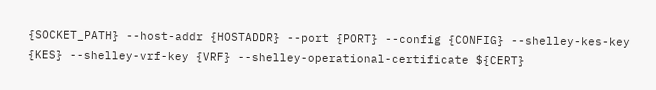{SOCKET_PATH} --host-addr {HOSTADDR} --port {PORT} --config {CONFIG} --shelley-kes-key {KES} --shelley-vrf-key {VRF} --shelley-operational-certificate ${CERT}